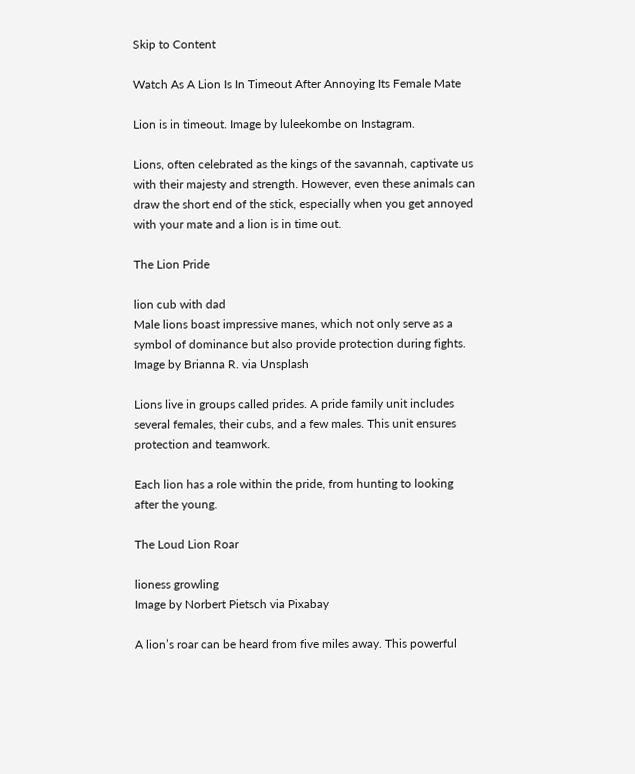Skip to Content

Watch As A Lion Is In Timeout After Annoying Its Female Mate

Lion is in timeout. Image by luleekombe on Instagram.

Lions, often celebrated as the kings of the savannah, captivate us with their majesty and strength. However, even these animals can draw the short end of the stick, especially when you get annoyed with your mate and a lion is in time out.

The Lion Pride

lion cub with dad
Male lions boast impressive manes, which not only serve as a symbol of dominance but also provide protection during fights. Image by Brianna R. via Unsplash

Lions live in groups called prides. A pride family unit includes several females, their cubs, and a few males. This unit ensures protection and teamwork.

Each lion has a role within the pride, from hunting to looking after the young.

The Loud Lion Roar

lioness growling
Image by Norbert Pietsch via Pixabay

A lion’s roar can be heard from five miles away. This powerful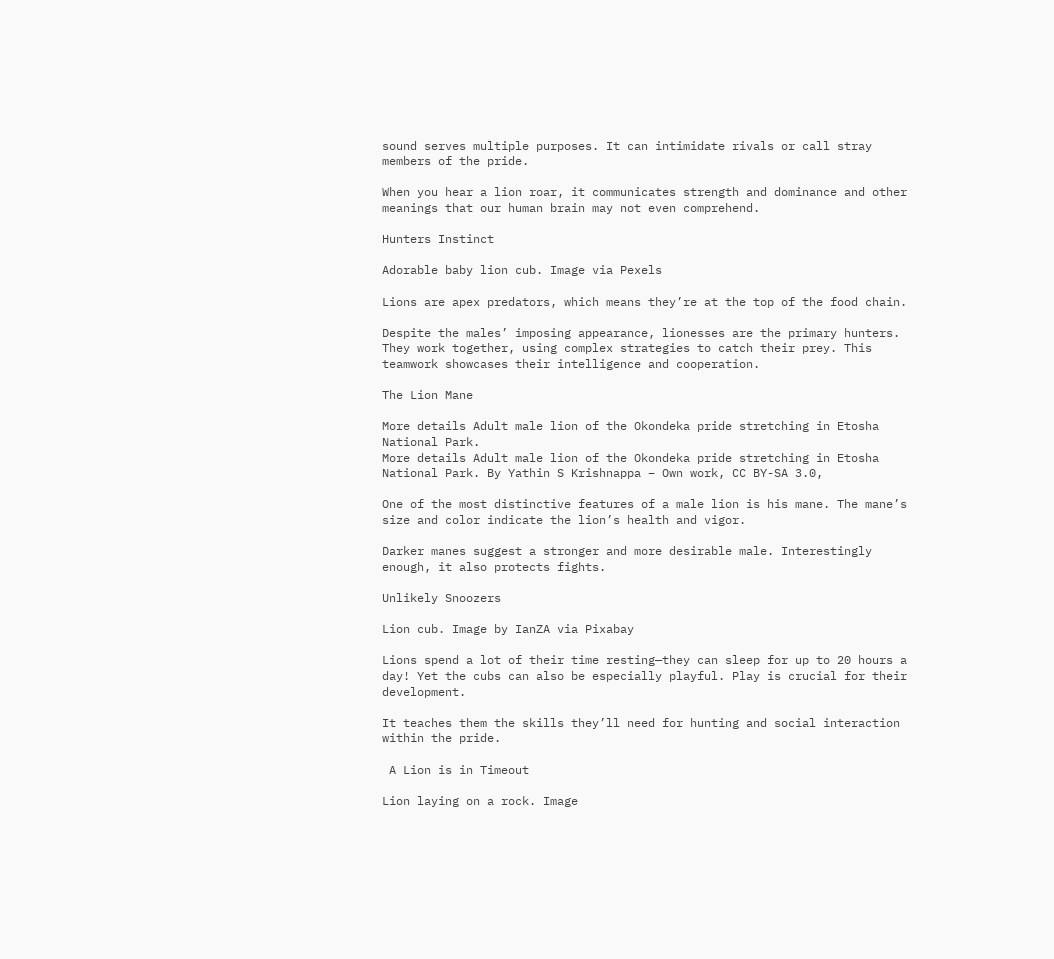sound serves multiple purposes. It can intimidate rivals or call stray members of the pride.

When you hear a lion roar, it communicates strength and dominance and other meanings that our human brain may not even comprehend.

Hunters Instinct

Adorable baby lion cub. Image via Pexels

Lions are apex predators, which means they’re at the top of the food chain.

Despite the males’ imposing appearance, lionesses are the primary hunters. They work together, using complex strategies to catch their prey. This teamwork showcases their intelligence and cooperation.

The Lion Mane

More details Adult male lion of the Okondeka pride stretching in Etosha National Park.
More details Adult male lion of the Okondeka pride stretching in Etosha National Park. By Yathin S Krishnappa – Own work, CC BY-SA 3.0,

One of the most distinctive features of a male lion is his mane. The mane’s size and color indicate the lion’s health and vigor.

Darker manes suggest a stronger and more desirable male. Interestingly enough, it also protects fights.

Unlikely Snoozers

Lion cub. Image by IanZA via Pixabay

Lions spend a lot of their time resting—they can sleep for up to 20 hours a day! Yet the cubs can also be especially playful. Play is crucial for their development.

It teaches them the skills they’ll need for hunting and social interaction within the pride.

 A Lion is in Timeout

Lion laying on a rock. Image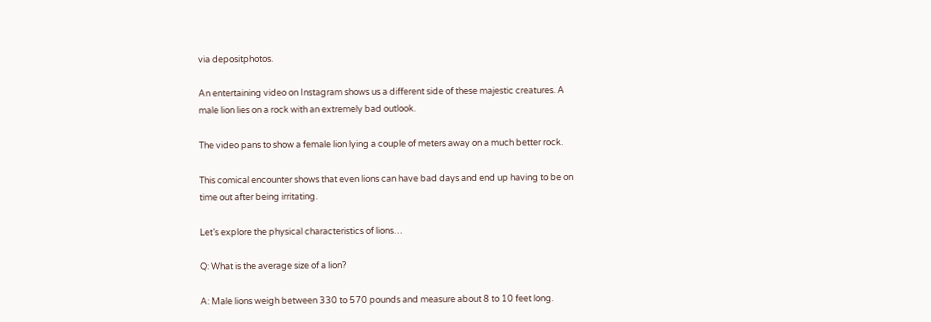via depositphotos.

An entertaining video on Instagram shows us a different side of these majestic creatures. A male lion lies on a rock with an extremely bad outlook.

The video pans to show a female lion lying a couple of meters away on a much better rock.

This comical encounter shows that even lions can have bad days and end up having to be on time out after being irritating.

Let’s explore the physical characteristics of lions…

Q: What is the average size of a lion?

A: Male lions weigh between 330 to 570 pounds and measure about 8 to 10 feet long.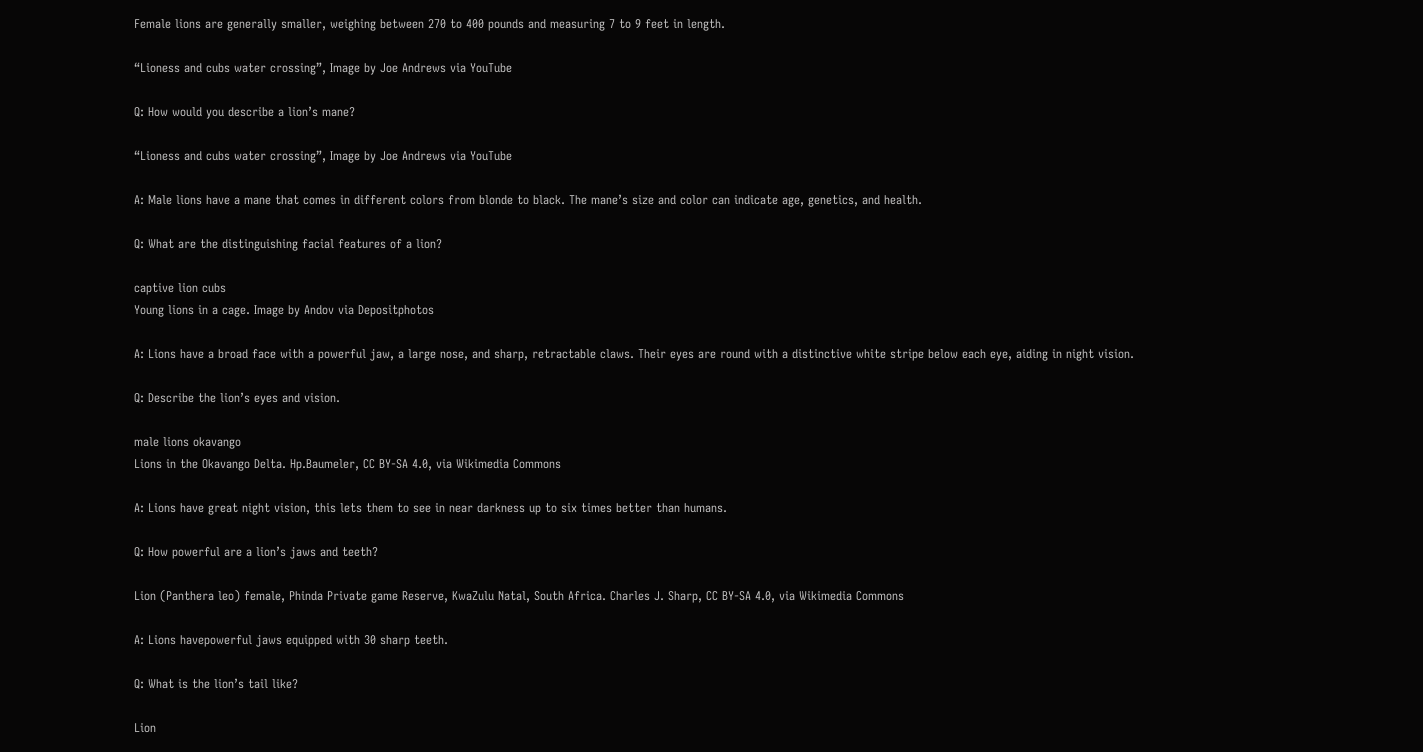Female lions are generally smaller, weighing between 270 to 400 pounds and measuring 7 to 9 feet in length.

“Lioness and cubs water crossing”, Image by Joe Andrews via YouTube

Q: How would you describe a lion’s mane?

“Lioness and cubs water crossing”, Image by Joe Andrews via YouTube

A: Male lions have a mane that comes in different colors from blonde to black. The mane’s size and color can indicate age, genetics, and health.

Q: What are the distinguishing facial features of a lion?

captive lion cubs
Young lions in a cage. Image by Andov via Depositphotos

A: Lions have a broad face with a powerful jaw, a large nose, and sharp, retractable claws. Their eyes are round with a distinctive white stripe below each eye, aiding in night vision.

Q: Describe the lion’s eyes and vision.

male lions okavango
Lions in the Okavango Delta. Hp.Baumeler, CC BY-SA 4.0, via Wikimedia Commons

A: Lions have great night vision, this lets them to see in near darkness up to six times better than humans.

Q: How powerful are a lion’s jaws and teeth?

Lion (Panthera leo) female, Phinda Private game Reserve, KwaZulu Natal, South Africa. Charles J. Sharp, CC BY-SA 4.0, via Wikimedia Commons

A: Lions havepowerful jaws equipped with 30 sharp teeth.

Q: What is the lion’s tail like?

Lion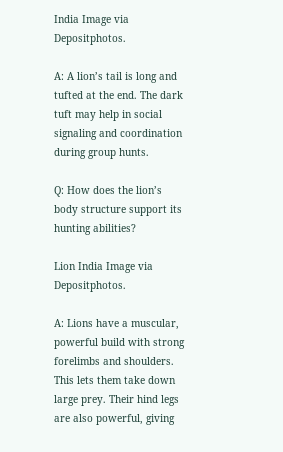India Image via Depositphotos.

A: A lion’s tail is long and tufted at the end. The dark tuft may help in social signaling and coordination during group hunts.

Q: How does the lion’s body structure support its hunting abilities?

Lion India Image via Depositphotos.

A: Lions have a muscular, powerful build with strong forelimbs and shoulders. This lets them take down large prey. Their hind legs are also powerful, giving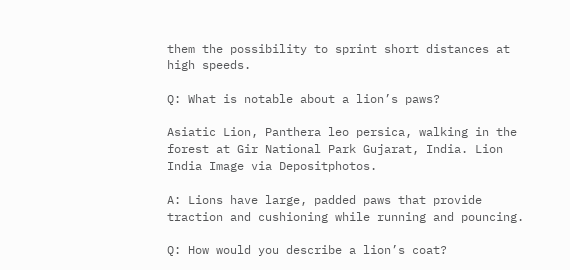them the possibility to sprint short distances at high speeds.

Q: What is notable about a lion’s paws?

Asiatic Lion, Panthera leo persica, walking in the forest at Gir National Park Gujarat, India. Lion India Image via Depositphotos.

A: Lions have large, padded paws that provide traction and cushioning while running and pouncing.

Q: How would you describe a lion’s coat?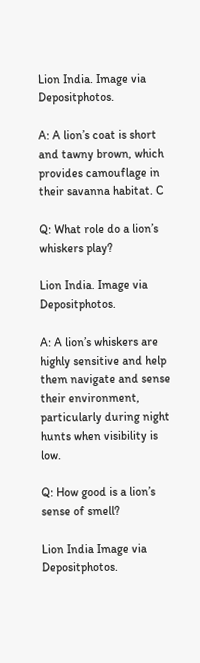Lion India. Image via Depositphotos.

A: A lion’s coat is short and tawny brown, which provides camouflage in their savanna habitat. C

Q: What role do a lion’s whiskers play?

Lion India. Image via Depositphotos.

A: A lion’s whiskers are highly sensitive and help them navigate and sense their environment, particularly during night hunts when visibility is low.

Q: How good is a lion’s sense of smell?

Lion India Image via Depositphotos.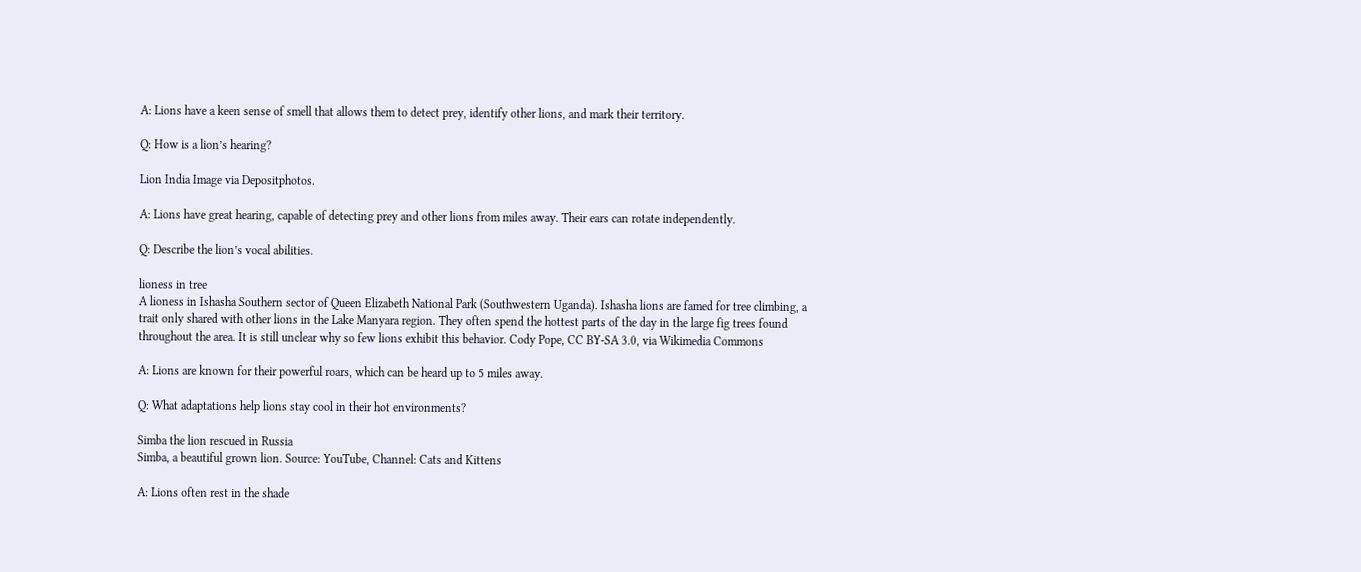A: Lions have a keen sense of smell that allows them to detect prey, identify other lions, and mark their territory.

Q: How is a lion’s hearing?

Lion India Image via Depositphotos.

A: Lions have great hearing, capable of detecting prey and other lions from miles away. Their ears can rotate independently.

Q: Describe the lion’s vocal abilities.

lioness in tree
A lioness in Ishasha Southern sector of Queen Elizabeth National Park (Southwestern Uganda). Ishasha lions are famed for tree climbing, a trait only shared with other lions in the Lake Manyara region. They often spend the hottest parts of the day in the large fig trees found throughout the area. It is still unclear why so few lions exhibit this behavior. Cody Pope, CC BY-SA 3.0, via Wikimedia Commons

A: Lions are known for their powerful roars, which can be heard up to 5 miles away.

Q: What adaptations help lions stay cool in their hot environments?

Simba the lion rescued in Russia
Simba, a beautiful grown lion. Source: YouTube, Channel: Cats and Kittens

A: Lions often rest in the shade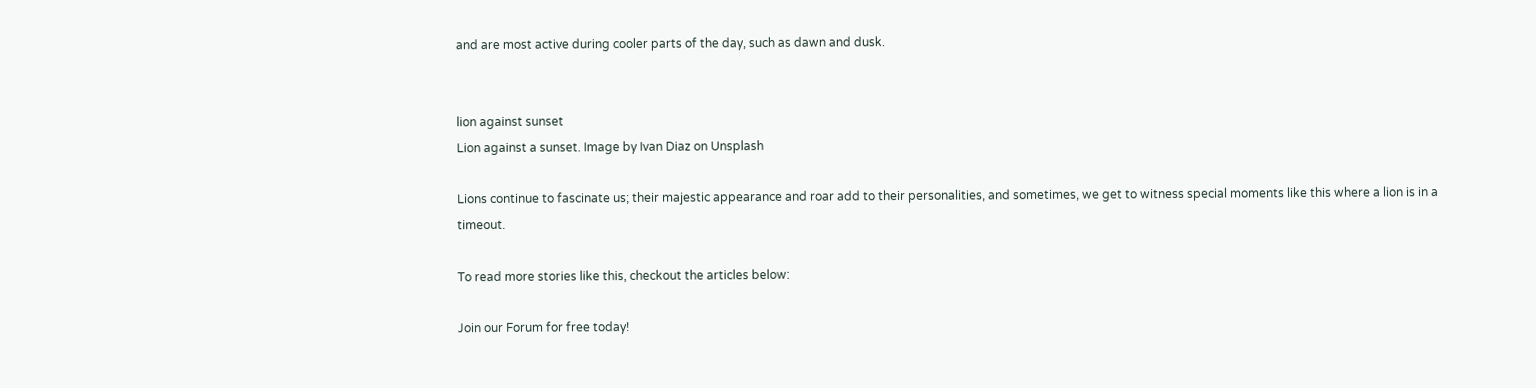and are most active during cooler parts of the day, such as dawn and dusk.


lion against sunset
Lion against a sunset. Image by Ivan Diaz on Unsplash

Lions continue to fascinate us; their majestic appearance and roar add to their personalities, and sometimes, we get to witness special moments like this where a lion is in a timeout.

To read more stories like this, checkout the articles below:

Join our Forum for free today!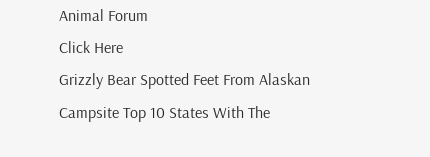Animal Forum
Click Here
Grizzly Bear Spotted Feet From Alaskan Campsite Top 10 States With The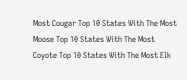Most Cougar Top 10 States With The Most Moose Top 10 States With The Most Coyote Top 10 States With The Most Elk